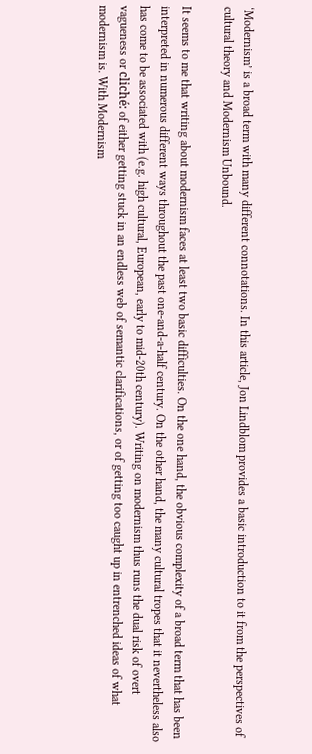‘Modernism’ is a broad term with many different connotations. In this article, Jon Lindblom provides a basic introduction to it from the perspectives of cultural theory and Modernism Unbound.

It seems to me that writing about modernism faces at least two basic difficulties. On the one hand, the obvious complexity of a broad term that has been interpreted in numerous different ways throughout the past one-and-a-half century. On the other hand, the many cultural tropes that it nevertheless also has come to be associated with (e.g. high cultural, European, early to mid-20th century). Writing on modernism thus runs the dual risk of overt vagueness or cliché: of either getting stuck in an endless web of semantic clarifications, or of getting too caught up in entrenched ideas of what modernism is. With Modernism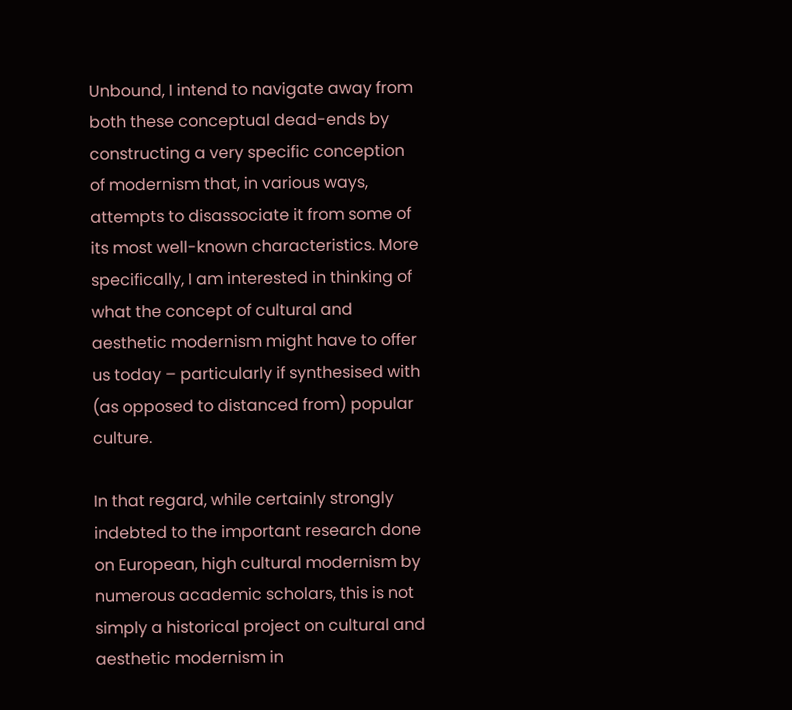Unbound, I intend to navigate away from both these conceptual dead-ends by constructing a very specific conception of modernism that, in various ways, attempts to disassociate it from some of its most well-known characteristics. More specifically, I am interested in thinking of what the concept of cultural and aesthetic modernism might have to offer us today – particularly if synthesised with (as opposed to distanced from) popular culture.

In that regard, while certainly strongly indebted to the important research done on European, high cultural modernism by numerous academic scholars, this is not simply a historical project on cultural and aesthetic modernism in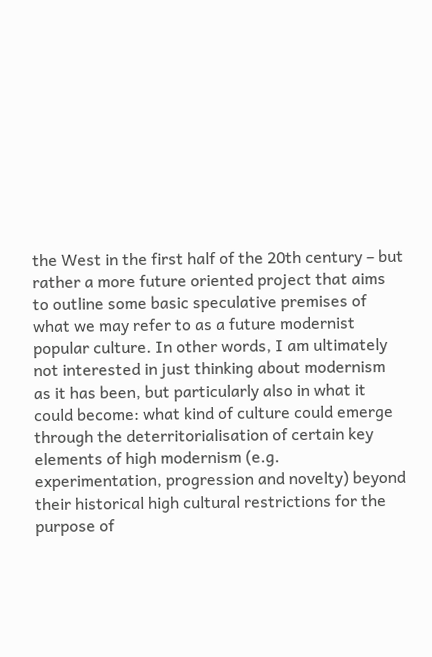the West in the first half of the 20th century – but rather a more future oriented project that aims to outline some basic speculative premises of what we may refer to as a future modernist popular culture. In other words, I am ultimately not interested in just thinking about modernism as it has been, but particularly also in what it could become: what kind of culture could emerge through the deterritorialisation of certain key elements of high modernism (e.g. experimentation, progression and novelty) beyond their historical high cultural restrictions for the purpose of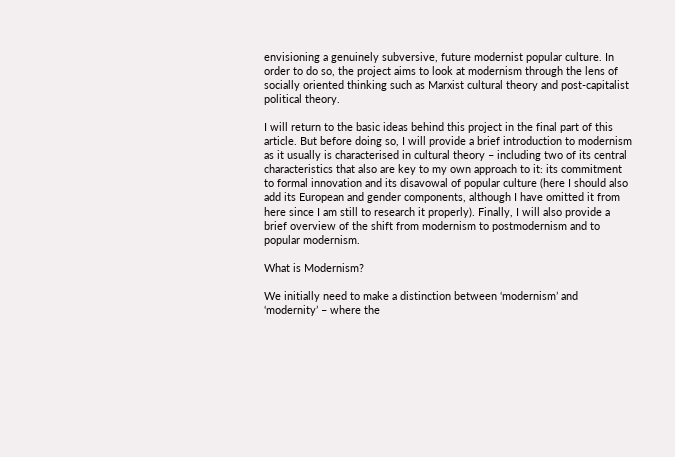envisioning a genuinely subversive, future modernist popular culture. In order to do so, the project aims to look at modernism through the lens of socially oriented thinking such as Marxist cultural theory and post-capitalist political theory.

I will return to the basic ideas behind this project in the final part of this article. But before doing so, I will provide a brief introduction to modernism as it usually is characterised in cultural theory – including two of its central characteristics that also are key to my own approach to it: its commitment to formal innovation and its disavowal of popular culture (here I should also add its European and gender components, although I have omitted it from here since I am still to research it properly). Finally, I will also provide a brief overview of the shift from modernism to postmodernism and to popular modernism.

What is Modernism?

We initially need to make a distinction between ‘modernism’ and ‘modernity’ – where the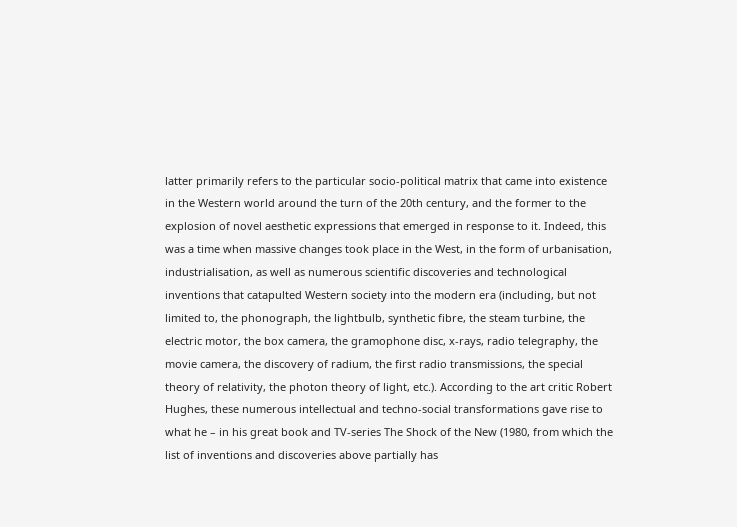latter primarily refers to the particular socio-political matrix that came into existence in the Western world around the turn of the 20th century, and the former to the explosion of novel aesthetic expressions that emerged in response to it. Indeed, this was a time when massive changes took place in the West, in the form of urbanisation, industrialisation, as well as numerous scientific discoveries and technological inventions that catapulted Western society into the modern era (including, but not limited to, the phonograph, the lightbulb, synthetic fibre, the steam turbine, the electric motor, the box camera, the gramophone disc, x-rays, radio telegraphy, the movie camera, the discovery of radium, the first radio transmissions, the special theory of relativity, the photon theory of light, etc.). According to the art critic Robert Hughes, these numerous intellectual and techno-social transformations gave rise to what he – in his great book and TV-series The Shock of the New (1980, from which the list of inventions and discoveries above partially has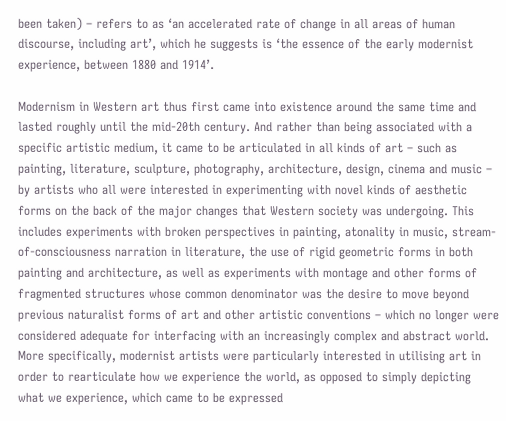been taken) – refers to as ‘an accelerated rate of change in all areas of human discourse, including art’, which he suggests is ‘the essence of the early modernist experience, between 1880 and 1914’.

Modernism in Western art thus first came into existence around the same time and lasted roughly until the mid-20th century. And rather than being associated with a specific artistic medium, it came to be articulated in all kinds of art – such as painting, literature, sculpture, photography, architecture, design, cinema and music – by artists who all were interested in experimenting with novel kinds of aesthetic forms on the back of the major changes that Western society was undergoing. This includes experiments with broken perspectives in painting, atonality in music, stream-of-consciousness narration in literature, the use of rigid geometric forms in both painting and architecture, as well as experiments with montage and other forms of fragmented structures whose common denominator was the desire to move beyond previous naturalist forms of art and other artistic conventions – which no longer were considered adequate for interfacing with an increasingly complex and abstract world. More specifically, modernist artists were particularly interested in utilising art in order to rearticulate how we experience the world, as opposed to simply depicting what we experience, which came to be expressed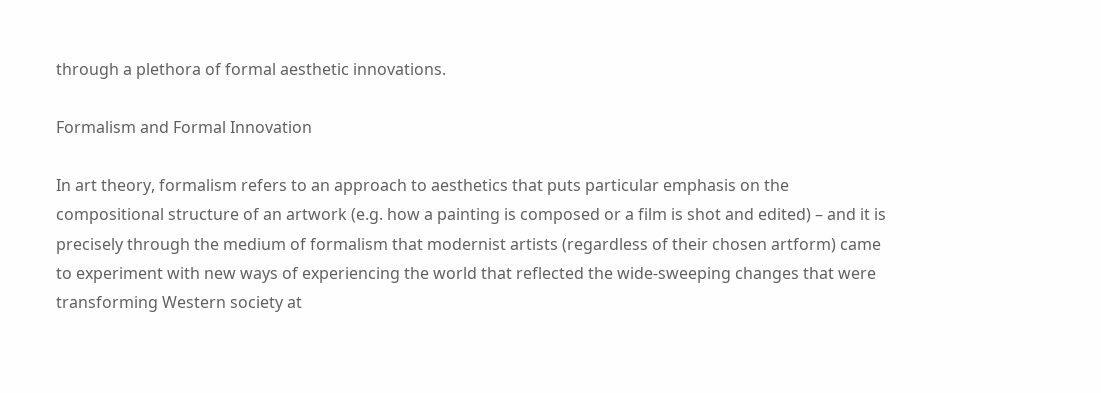through a plethora of formal aesthetic innovations.

Formalism and Formal Innovation

In art theory, formalism refers to an approach to aesthetics that puts particular emphasis on the compositional structure of an artwork (e.g. how a painting is composed or a film is shot and edited) – and it is precisely through the medium of formalism that modernist artists (regardless of their chosen artform) came to experiment with new ways of experiencing the world that reflected the wide-sweeping changes that were transforming Western society at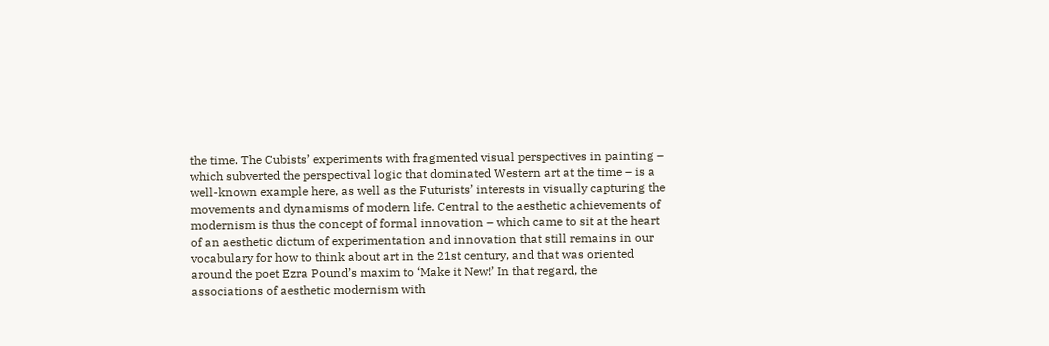the time. The Cubists’ experiments with fragmented visual perspectives in painting – which subverted the perspectival logic that dominated Western art at the time – is a well-known example here, as well as the Futurists’ interests in visually capturing the movements and dynamisms of modern life. Central to the aesthetic achievements of modernism is thus the concept of formal innovation – which came to sit at the heart of an aesthetic dictum of experimentation and innovation that still remains in our vocabulary for how to think about art in the 21st century, and that was oriented around the poet Ezra Pound’s maxim to ‘Make it New!’ In that regard, the associations of aesthetic modernism with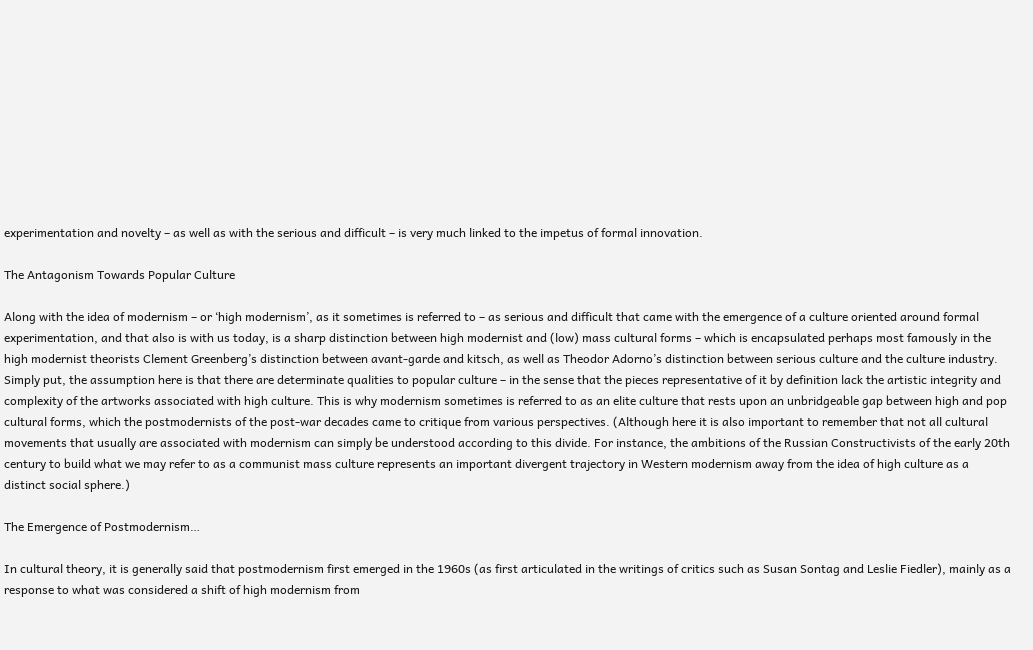experimentation and novelty – as well as with the serious and difficult – is very much linked to the impetus of formal innovation.

The Antagonism Towards Popular Culture

Along with the idea of modernism – or ‘high modernism’, as it sometimes is referred to – as serious and difficult that came with the emergence of a culture oriented around formal experimentation, and that also is with us today, is a sharp distinction between high modernist and (low) mass cultural forms – which is encapsulated perhaps most famously in the high modernist theorists Clement Greenberg’s distinction between avant-garde and kitsch, as well as Theodor Adorno’s distinction between serious culture and the culture industry. Simply put, the assumption here is that there are determinate qualities to popular culture – in the sense that the pieces representative of it by definition lack the artistic integrity and complexity of the artworks associated with high culture. This is why modernism sometimes is referred to as an elite culture that rests upon an unbridgeable gap between high and pop cultural forms, which the postmodernists of the post-war decades came to critique from various perspectives. (Although here it is also important to remember that not all cultural movements that usually are associated with modernism can simply be understood according to this divide. For instance, the ambitions of the Russian Constructivists of the early 20th century to build what we may refer to as a communist mass culture represents an important divergent trajectory in Western modernism away from the idea of high culture as a distinct social sphere.)

The Emergence of Postmodernism…

In cultural theory, it is generally said that postmodernism first emerged in the 1960s (as first articulated in the writings of critics such as Susan Sontag and Leslie Fiedler), mainly as a response to what was considered a shift of high modernism from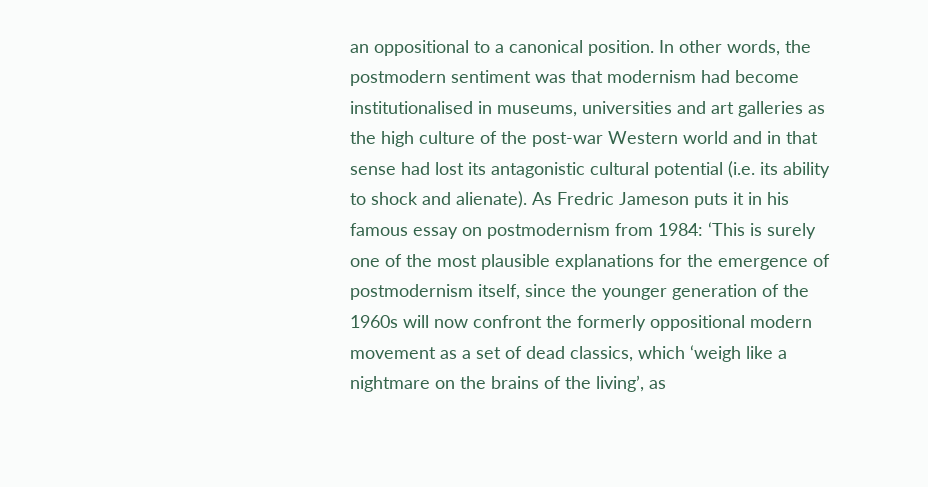an oppositional to a canonical position. In other words, the postmodern sentiment was that modernism had become institutionalised in museums, universities and art galleries as the high culture of the post-war Western world and in that sense had lost its antagonistic cultural potential (i.e. its ability to shock and alienate). As Fredric Jameson puts it in his famous essay on postmodernism from 1984: ‘This is surely one of the most plausible explanations for the emergence of postmodernism itself, since the younger generation of the 1960s will now confront the formerly oppositional modern movement as a set of dead classics, which ‘weigh like a nightmare on the brains of the living’, as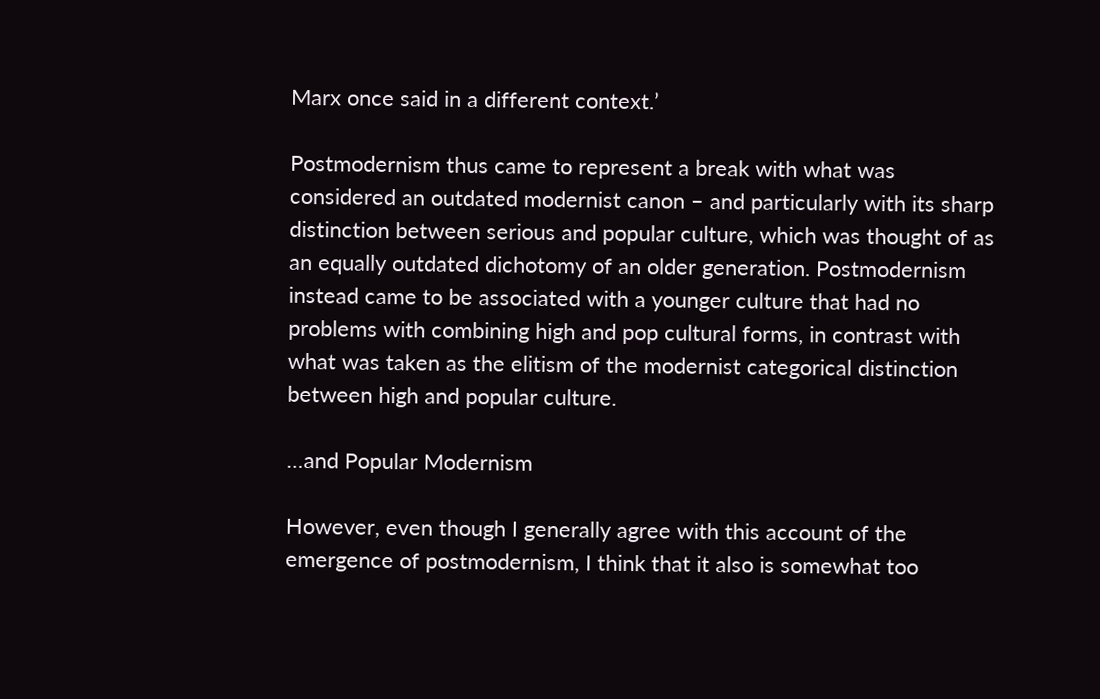Marx once said in a different context.’

Postmodernism thus came to represent a break with what was considered an outdated modernist canon – and particularly with its sharp distinction between serious and popular culture, which was thought of as an equally outdated dichotomy of an older generation. Postmodernism instead came to be associated with a younger culture that had no problems with combining high and pop cultural forms, in contrast with what was taken as the elitism of the modernist categorical distinction between high and popular culture.

…and Popular Modernism

However, even though I generally agree with this account of the emergence of postmodernism, I think that it also is somewhat too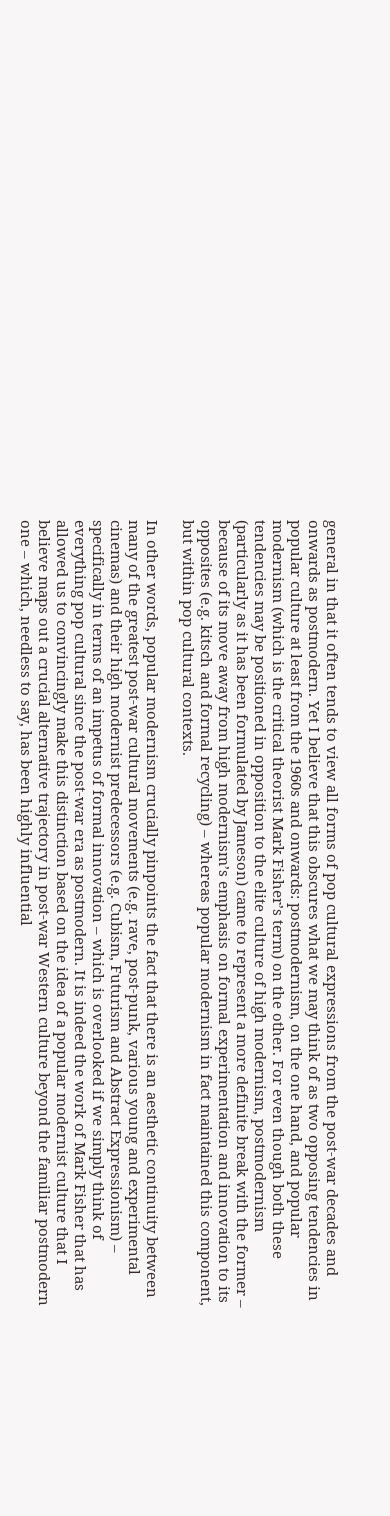general in that it often tends to view all forms of pop cultural expressions from the post-war decades and onwards as postmodern. Yet I believe that this obscures what we may think of as two opposing tendencies in popular culture at least from the 1960s and onwards: postmodernism, on the one hand, and popular modernism (which is the critical theorist Mark Fisher’s term) on the other. For even though both these tendencies may be positioned in opposition to the elite culture of high modernism, postmodernism (particularly as it has been formulated by Jameson) came to represent a more definite break with the former – because of its move away from high modernism’s emphasis on formal experimentation and innovation to its opposites (e.g. kitsch and formal recycling) – whereas popular modernism in fact maintained this component, but within pop cultural contexts.

In other words, popular modernism crucially pinpoints the fact that there is an aesthetic continuity between many of the greatest post-war cultural movements (e.g. rave, post-punk, various young and experimental cinemas) and their high modernist predecessors (e.g. Cubism, Futurism and Abstract Expressionism) – specifically in terms of an impetus of formal innovation – which is overlooked if we simply think of everything pop cultural since the post-war era as postmodern. It is indeed the work of Mark Fisher that has allowed us to convincingly make this distinction based on the idea of a popular modernist culture that I believe maps out a crucial alternative trajectory in post-war Western culture beyond the familiar postmodern one – which, needless to say, has been highly influential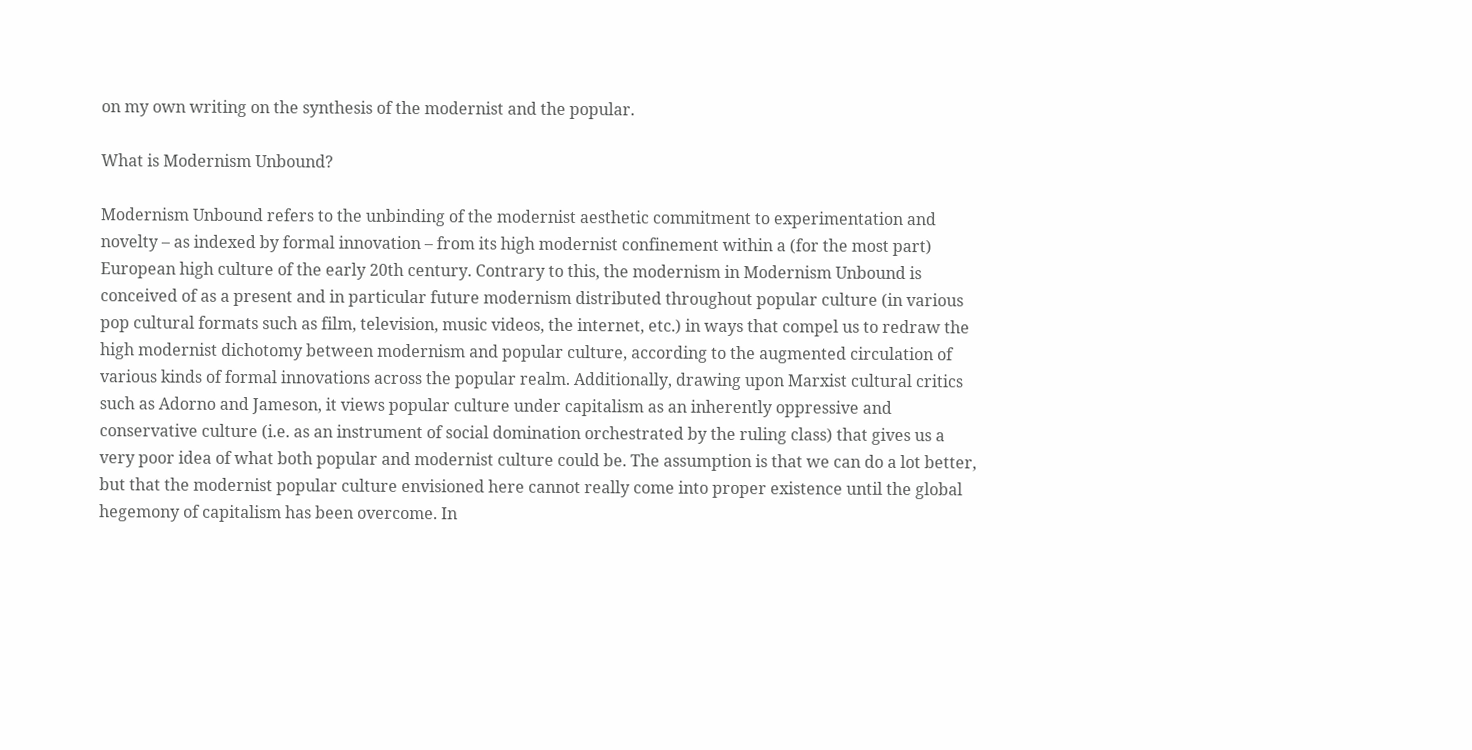on my own writing on the synthesis of the modernist and the popular.

What is Modernism Unbound?

Modernism Unbound refers to the unbinding of the modernist aesthetic commitment to experimentation and novelty – as indexed by formal innovation – from its high modernist confinement within a (for the most part) European high culture of the early 20th century. Contrary to this, the modernism in Modernism Unbound is conceived of as a present and in particular future modernism distributed throughout popular culture (in various pop cultural formats such as film, television, music videos, the internet, etc.) in ways that compel us to redraw the high modernist dichotomy between modernism and popular culture, according to the augmented circulation of various kinds of formal innovations across the popular realm. Additionally, drawing upon Marxist cultural critics such as Adorno and Jameson, it views popular culture under capitalism as an inherently oppressive and conservative culture (i.e. as an instrument of social domination orchestrated by the ruling class) that gives us a very poor idea of what both popular and modernist culture could be. The assumption is that we can do a lot better, but that the modernist popular culture envisioned here cannot really come into proper existence until the global hegemony of capitalism has been overcome. In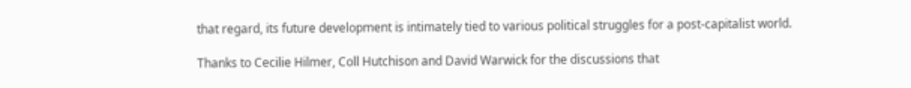that regard, its future development is intimately tied to various political struggles for a post-capitalist world.

Thanks to Cecilie Hilmer, Coll Hutchison and David Warwick for the discussions that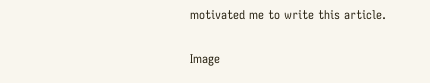motivated me to write this article.

Image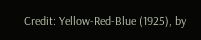Credit: Yellow-Red-Blue (1925), by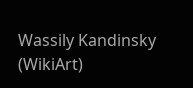Wassily Kandinsky (WikiArt)